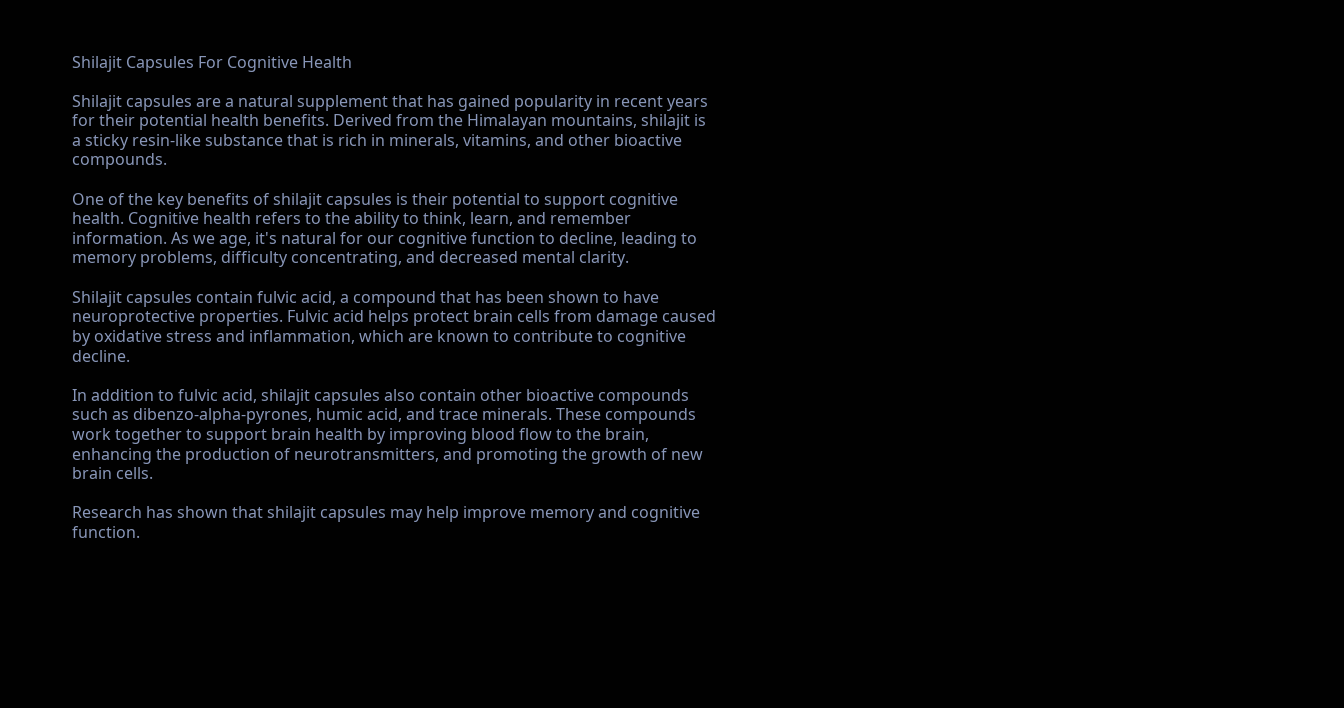Shilajit Capsules For Cognitive Health

Shilajit capsules are a natural supplement that has gained popularity in recent years for their potential health benefits. Derived from the Himalayan mountains, shilajit is a sticky resin-like substance that is rich in minerals, vitamins, and other bioactive compounds.

One of the key benefits of shilajit capsules is their potential to support cognitive health. Cognitive health refers to the ability to think, learn, and remember information. As we age, it's natural for our cognitive function to decline, leading to memory problems, difficulty concentrating, and decreased mental clarity.

Shilajit capsules contain fulvic acid, a compound that has been shown to have neuroprotective properties. Fulvic acid helps protect brain cells from damage caused by oxidative stress and inflammation, which are known to contribute to cognitive decline.

In addition to fulvic acid, shilajit capsules also contain other bioactive compounds such as dibenzo-alpha-pyrones, humic acid, and trace minerals. These compounds work together to support brain health by improving blood flow to the brain, enhancing the production of neurotransmitters, and promoting the growth of new brain cells.

Research has shown that shilajit capsules may help improve memory and cognitive function.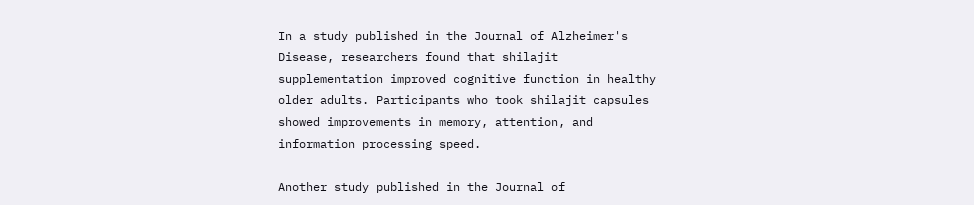In a study published in the Journal of Alzheimer's Disease, researchers found that shilajit supplementation improved cognitive function in healthy older adults. Participants who took shilajit capsules showed improvements in memory, attention, and information processing speed.

Another study published in the Journal of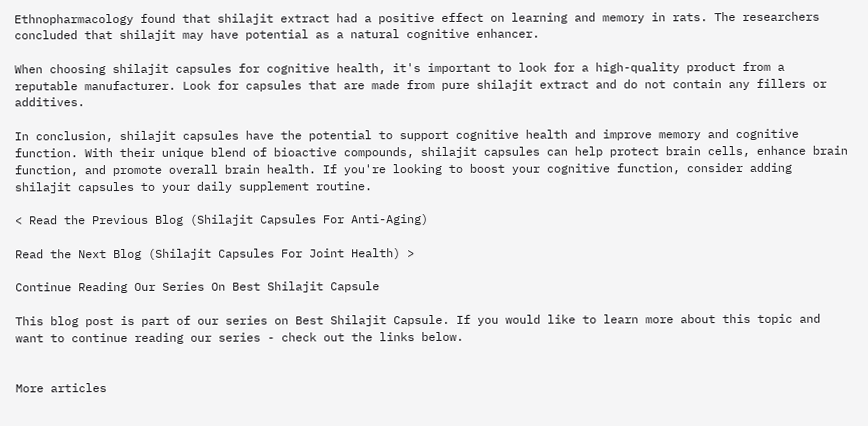Ethnopharmacology found that shilajit extract had a positive effect on learning and memory in rats. The researchers concluded that shilajit may have potential as a natural cognitive enhancer.

When choosing shilajit capsules for cognitive health, it's important to look for a high-quality product from a reputable manufacturer. Look for capsules that are made from pure shilajit extract and do not contain any fillers or additives.

In conclusion, shilajit capsules have the potential to support cognitive health and improve memory and cognitive function. With their unique blend of bioactive compounds, shilajit capsules can help protect brain cells, enhance brain function, and promote overall brain health. If you're looking to boost your cognitive function, consider adding shilajit capsules to your daily supplement routine.

< Read the Previous Blog (Shilajit Capsules For Anti-Aging)

Read the Next Blog (Shilajit Capsules For Joint Health) >

Continue Reading Our Series On Best Shilajit Capsule

This blog post is part of our series on Best Shilajit Capsule. If you would like to learn more about this topic and want to continue reading our series - check out the links below.


More articles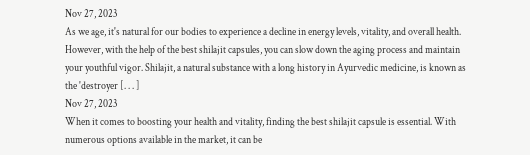Nov 27, 2023
As we age, it's natural for our bodies to experience a decline in energy levels, vitality, and overall health. However, with the help of the best shilajit capsules, you can slow down the aging process and maintain your youthful vigor. Shilajit, a natural substance with a long history in Ayurvedic medicine, is known as the 'destroyer [. . . ]
Nov 27, 2023
When it comes to boosting your health and vitality, finding the best shilajit capsule is essential. With numerous options available in the market, it can be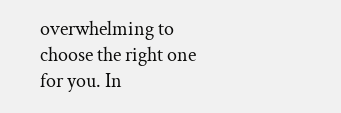overwhelming to choose the right one for you. In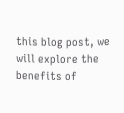this blog post, we will explore the benefits of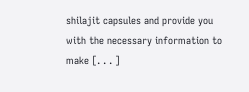shilajit capsules and provide you with the necessary information to make [. . . ]